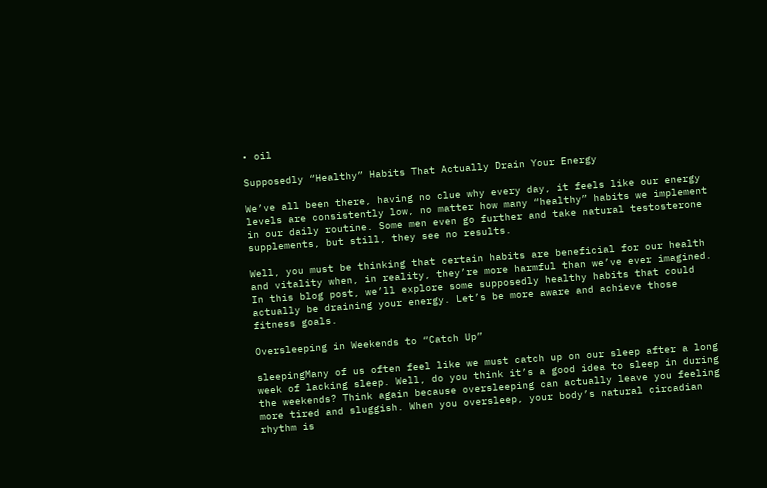• oil

Supposedly “Healthy” Habits That Actually Drain Your Energy

We’ve all been there, having no clue why every day, it feels like our energy levels are consistently low, no matter how many “healthy” habits we implement in our daily routine. Some men even go further and take natural testosterone supplements, but still, they see no results.

Well, you must be thinking that certain habits are beneficial for our health and vitality when, in reality, they’re more harmful than we’ve ever imagined. In this blog post, we’ll explore some supposedly healthy habits that could actually be draining your energy. Let’s be more aware and achieve those fitness goals.

Oversleeping in Weekends to “Catch Up”

sleepingMany of us often feel like we must catch up on our sleep after a long week of lacking sleep. Well, do you think it’s a good idea to sleep in during the weekends? Think again because oversleeping can actually leave you feeling more tired and sluggish. When you oversleep, your body’s natural circadian rhythm is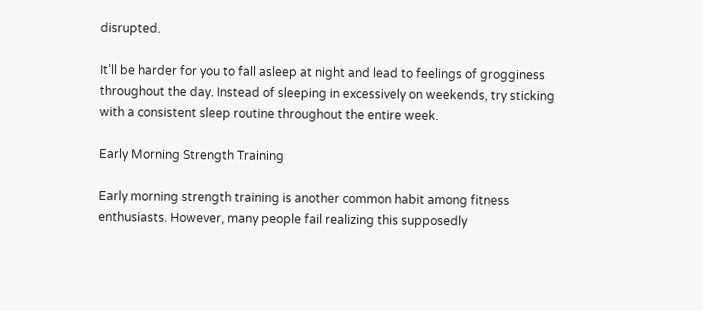disrupted.

It’ll be harder for you to fall asleep at night and lead to feelings of grogginess throughout the day. Instead of sleeping in excessively on weekends, try sticking with a consistent sleep routine throughout the entire week.

Early Morning Strength Training

Early morning strength training is another common habit among fitness enthusiasts. However, many people fail realizing this supposedly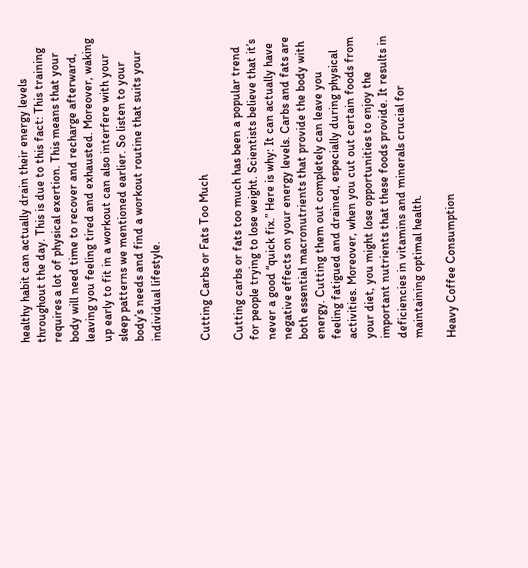healthy habit can actually drain their energy levels throughout the day. This is due to this fact: This training requires a lot of physical exertion. This means that your body will need time to recover and recharge afterward, leaving you feeling tired and exhausted. Moreover, waking up early to fit in a workout can also interfere with your sleep patterns we mentioned earlier. So listen to your body’s needs and find a workout routine that suits your individual lifestyle.


Cutting Carbs or Fats Too Much

Cutting carbs or fats too much has been a popular trend for people trying to lose weight. Scientists believe that it’s never a good “quick fix.” Here is why: It can actually have negative effects on your energy levels. Carbs and fats are both essential macronutrients that provide the body with energy. Cutting them out completely can leave you feeling fatigued and drained, especially during physical activities. Moreover, when you cut out certain foods from your diet, you might lose opportunities to enjoy the important nutrients that these foods provide. It results in deficiencies in vitamins and minerals crucial for maintaining optimal health.

Heavy Coffee Consumption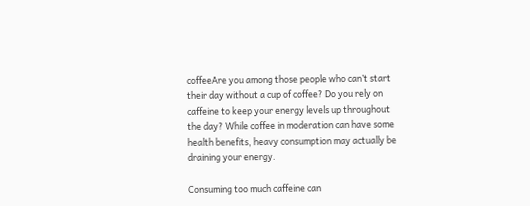coffeeAre you among those people who can’t start their day without a cup of coffee? Do you rely on caffeine to keep your energy levels up throughout the day? While coffee in moderation can have some health benefits, heavy consumption may actually be draining your energy.

Consuming too much caffeine can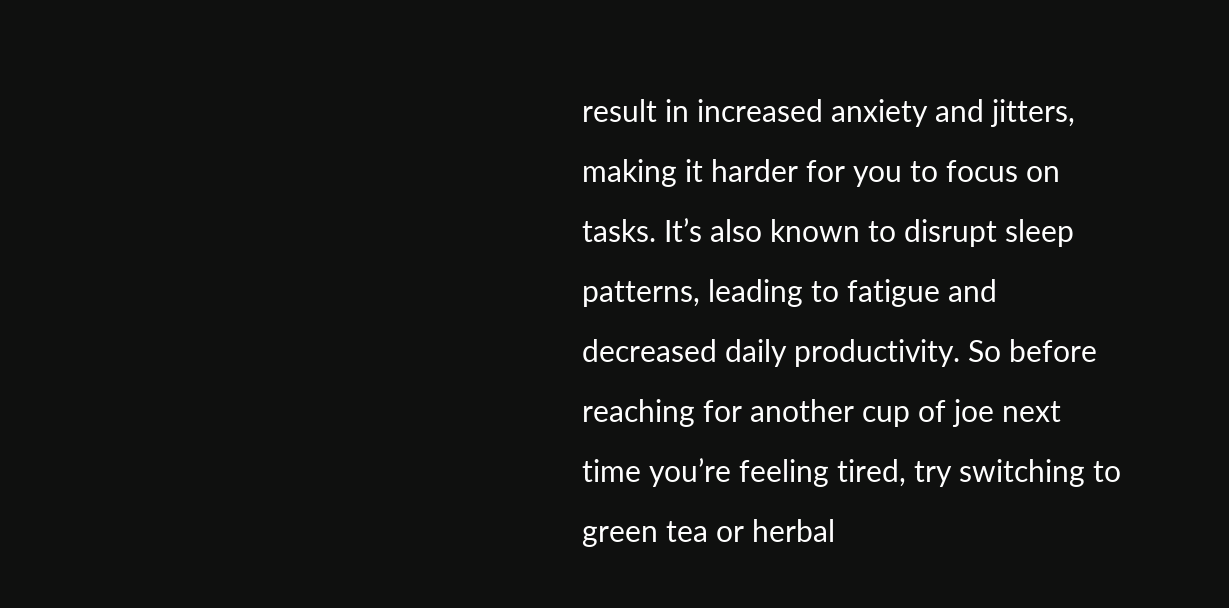result in increased anxiety and jitters, making it harder for you to focus on tasks. It’s also known to disrupt sleep patterns, leading to fatigue and decreased daily productivity. So before reaching for another cup of joe next time you’re feeling tired, try switching to green tea or herbal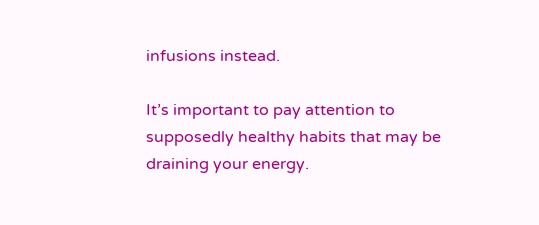infusions instead.

It’s important to pay attention to supposedly healthy habits that may be draining your energy.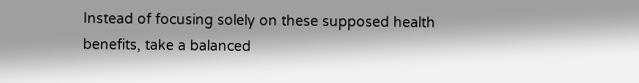Instead of focusing solely on these supposed health benefits, take a balanced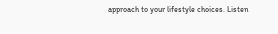approach to your lifestyle choices. Listen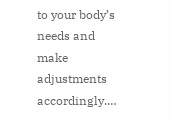to your body’s needs and make adjustments accordingly.…